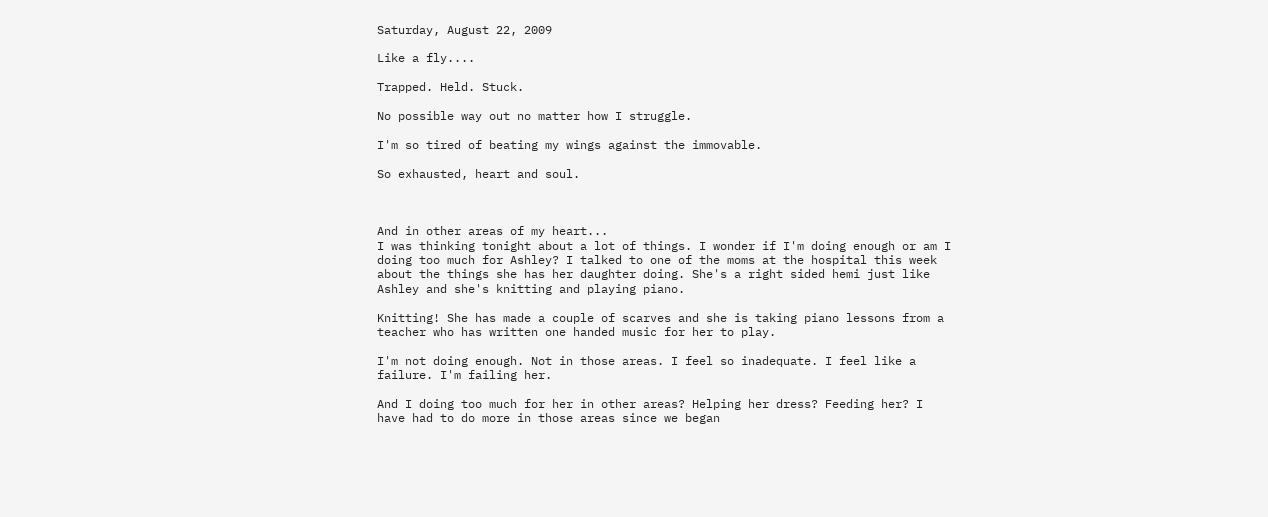Saturday, August 22, 2009

Like a fly....

Trapped. Held. Stuck.

No possible way out no matter how I struggle.

I'm so tired of beating my wings against the immovable.

So exhausted, heart and soul.



And in other areas of my heart...
I was thinking tonight about a lot of things. I wonder if I'm doing enough or am I doing too much for Ashley? I talked to one of the moms at the hospital this week about the things she has her daughter doing. She's a right sided hemi just like Ashley and she's knitting and playing piano.

Knitting! She has made a couple of scarves and she is taking piano lessons from a teacher who has written one handed music for her to play.

I'm not doing enough. Not in those areas. I feel so inadequate. I feel like a failure. I'm failing her.

And I doing too much for her in other areas? Helping her dress? Feeding her? I have had to do more in those areas since we began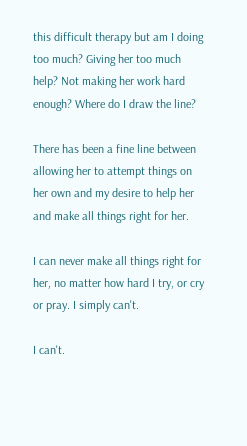this difficult therapy but am I doing too much? Giving her too much help? Not making her work hard enough? Where do I draw the line?

There has been a fine line between allowing her to attempt things on her own and my desire to help her and make all things right for her.

I can never make all things right for her, no matter how hard I try, or cry or pray. I simply can't.

I can't.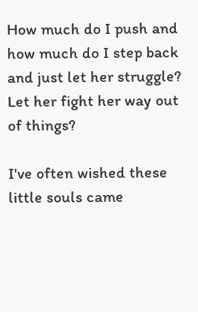How much do I push and how much do I step back and just let her struggle? Let her fight her way out of things?

I've often wished these little souls came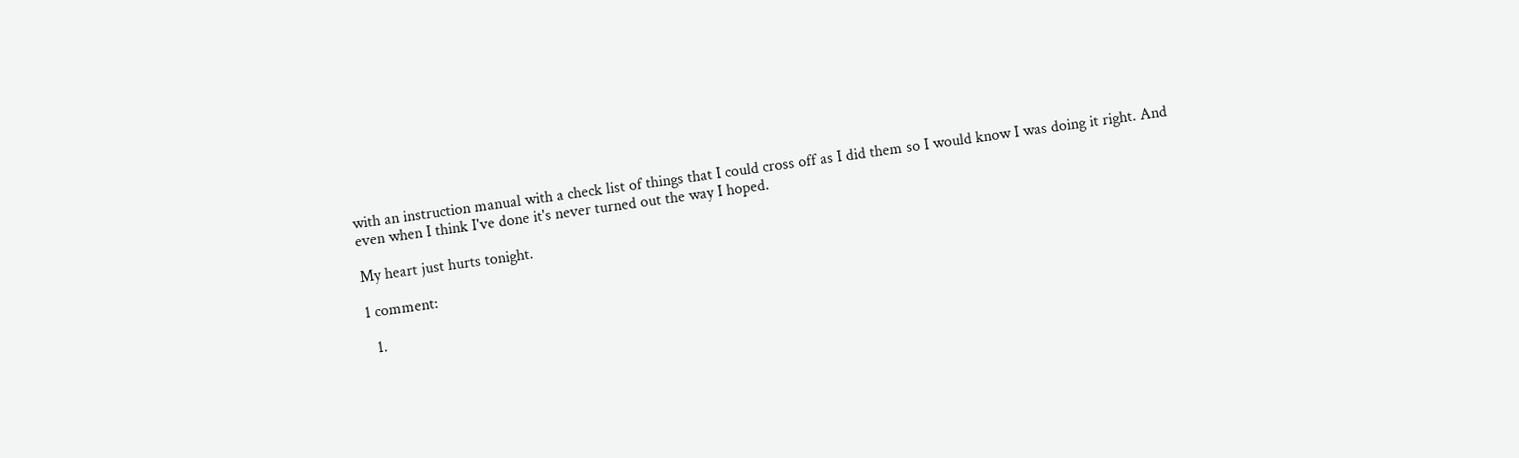with an instruction manual with a check list of things that I could cross off as I did them so I would know I was doing it right. And even when I think I've done it's never turned out the way I hoped.

My heart just hurts tonight.

1 comment:

  1.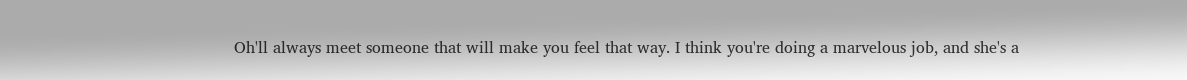Oh'll always meet someone that will make you feel that way. I think you're doing a marvelous job, and she's a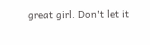great girl. Don't let it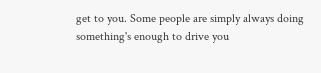get to you. Some people are simply always doing something's enough to drive you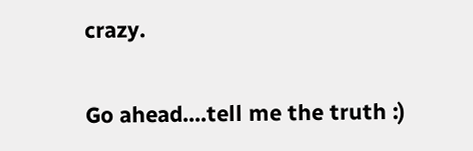crazy.


Go ahead....tell me the truth :)